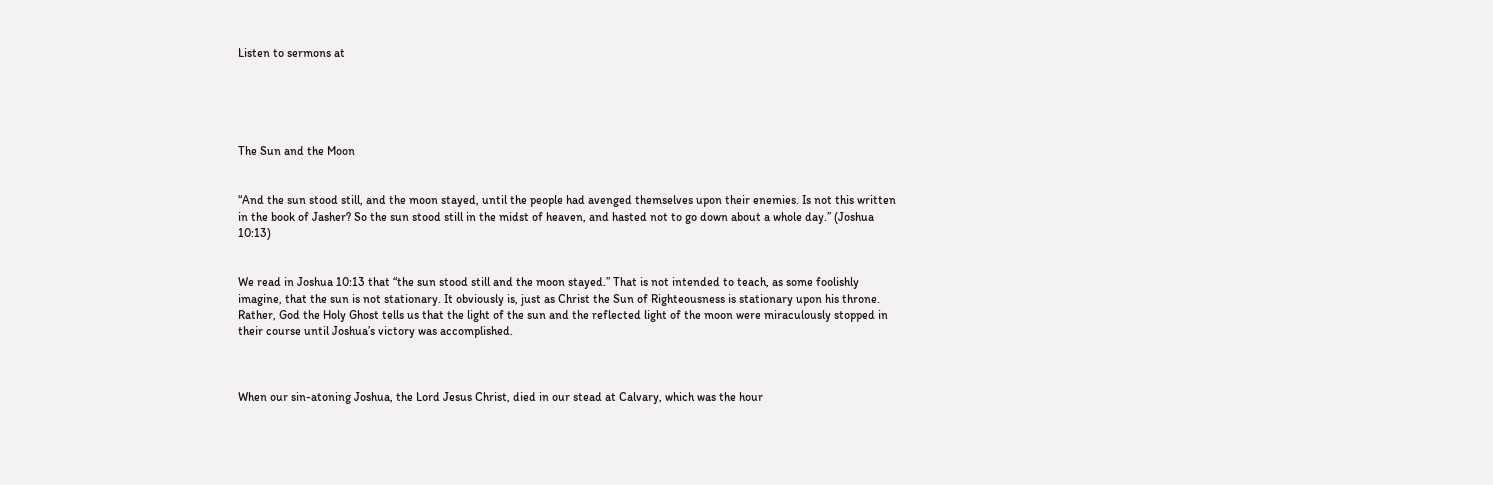Listen to sermons at





The Sun and the Moon


“And the sun stood still, and the moon stayed, until the people had avenged themselves upon their enemies. Is not this written in the book of Jasher? So the sun stood still in the midst of heaven, and hasted not to go down about a whole day.” (Joshua 10:13)


We read in Joshua 10:13 that “the sun stood still and the moon stayed.” That is not intended to teach, as some foolishly imagine, that the sun is not stationary. It obviously is, just as Christ the Sun of Righteousness is stationary upon his throne. Rather, God the Holy Ghost tells us that the light of the sun and the reflected light of the moon were miraculously stopped in their course until Joshua’s victory was accomplished.



When our sin-atoning Joshua, the Lord Jesus Christ, died in our stead at Calvary, which was the hour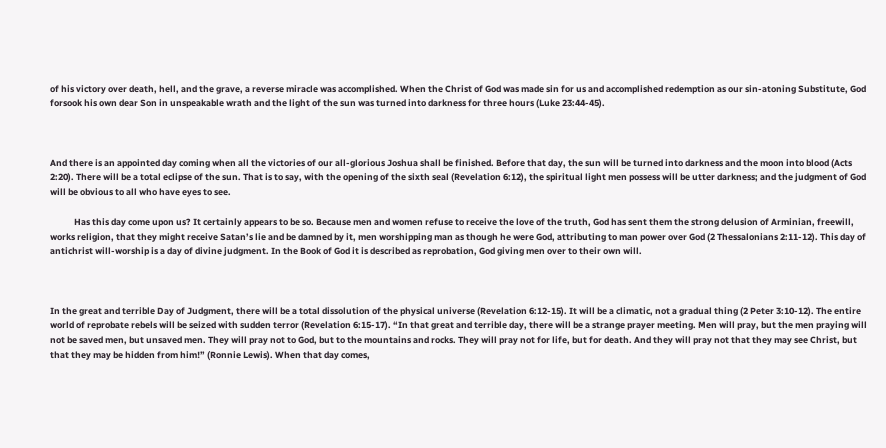of his victory over death, hell, and the grave, a reverse miracle was accomplished. When the Christ of God was made sin for us and accomplished redemption as our sin-atoning Substitute, God forsook his own dear Son in unspeakable wrath and the light of the sun was turned into darkness for three hours (Luke 23:44-45).



And there is an appointed day coming when all the victories of our all-glorious Joshua shall be finished. Before that day, the sun will be turned into darkness and the moon into blood (Acts 2:20). There will be a total eclipse of the sun. That is to say, with the opening of the sixth seal (Revelation 6:12), the spiritual light men possess will be utter darkness; and the judgment of God will be obvious to all who have eyes to see.

            Has this day come upon us? It certainly appears to be so. Because men and women refuse to receive the love of the truth, God has sent them the strong delusion of Arminian, freewill, works religion, that they might receive Satan’s lie and be damned by it, men worshipping man as though he were God, attributing to man power over God (2 Thessalonians 2:11-12). This day of antichrist will-worship is a day of divine judgment. In the Book of God it is described as reprobation, God giving men over to their own will.



In the great and terrible Day of Judgment, there will be a total dissolution of the physical universe (Revelation 6:12-15). It will be a climatic, not a gradual thing (2 Peter 3:10-12). The entire world of reprobate rebels will be seized with sudden terror (Revelation 6:15-17). “In that great and terrible day, there will be a strange prayer meeting. Men will pray, but the men praying will not be saved men, but unsaved men. They will pray not to God, but to the mountains and rocks. They will pray not for life, but for death. And they will pray not that they may see Christ, but that they may be hidden from him!” (Ronnie Lewis). When that day comes,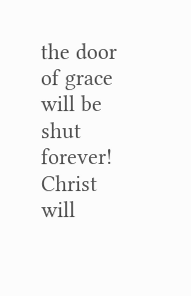the door of grace will be shut forever! Christ will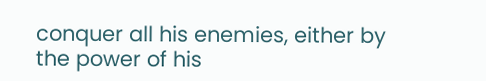conquer all his enemies, either by the power of his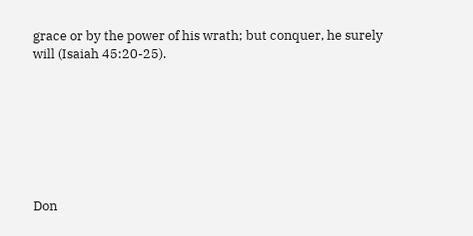grace or by the power of his wrath; but conquer, he surely will (Isaiah 45:20-25).







Don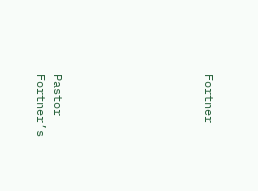Fortner








Pastor Fortner’s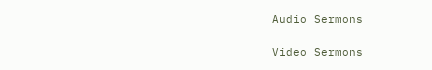Audio Sermons

Video Sermons